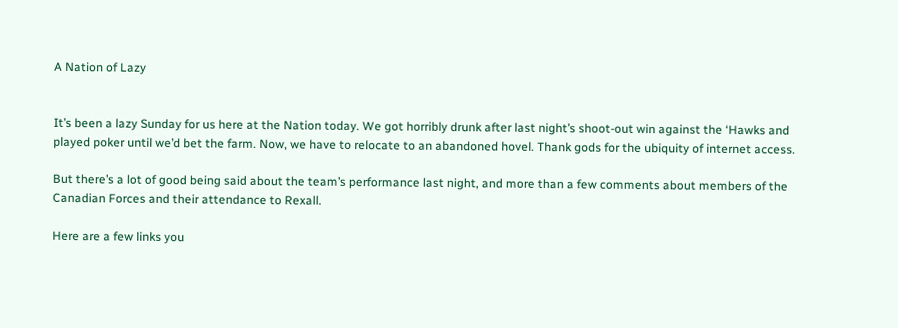A Nation of Lazy


It’s been a lazy Sunday for us here at the Nation today. We got horribly drunk after last night’s shoot-out win against the ‘Hawks and played poker until we’d bet the farm. Now, we have to relocate to an abandoned hovel. Thank gods for the ubiquity of internet access.

But there’s a lot of good being said about the team’s performance last night, and more than a few comments about members of the Canadian Forces and their attendance to Rexall.

Here are a few links you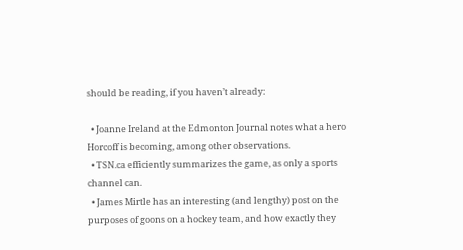should be reading, if you haven’t already:

  • Joanne Ireland at the Edmonton Journal notes what a hero Horcoff is becoming, among other observations.
  • TSN.ca efficiently summarizes the game, as only a sports channel can.
  • James Mirtle has an interesting (and lengthy) post on the purposes of goons on a hockey team, and how exactly they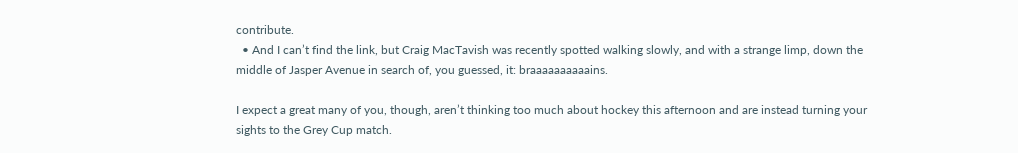contribute.
  • And I can’t find the link, but Craig MacTavish was recently spotted walking slowly, and with a strange limp, down the middle of Jasper Avenue in search of, you guessed, it: braaaaaaaaaains.

I expect a great many of you, though, aren’t thinking too much about hockey this afternoon and are instead turning your sights to the Grey Cup match.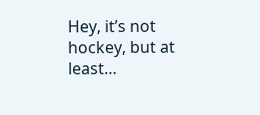Hey, it’s not hockey, but at least…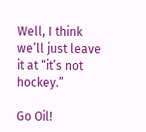Well, I think we’ll just leave it at “it’s not hockey.”

Go Oil!